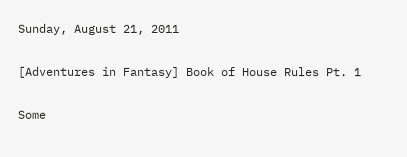Sunday, August 21, 2011

[Adventures in Fantasy] Book of House Rules Pt. 1

Some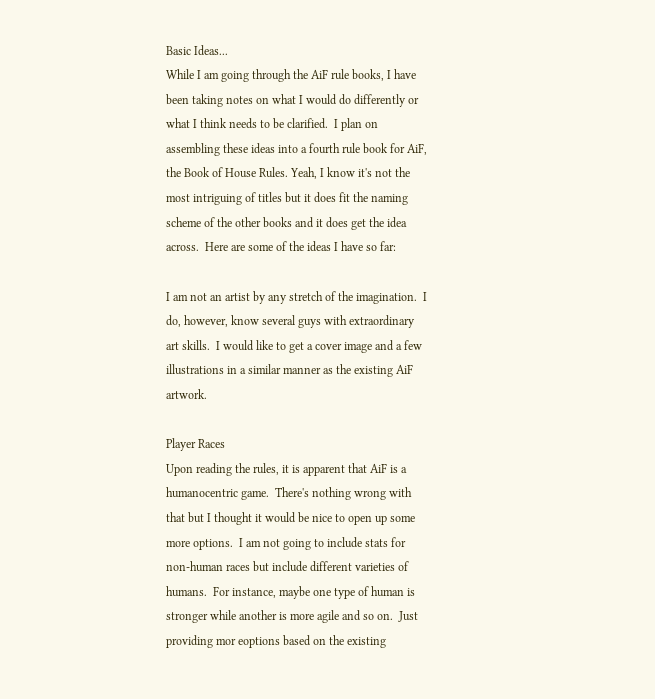Basic Ideas...
While I am going through the AiF rule books, I have been taking notes on what I would do differently or what I think needs to be clarified.  I plan on assembling these ideas into a fourth rule book for AiF, the Book of House Rules. Yeah, I know it's not the most intriguing of titles but it does fit the naming scheme of the other books and it does get the idea across.  Here are some of the ideas I have so far:

I am not an artist by any stretch of the imagination.  I do, however, know several guys with extraordinary art skills.  I would like to get a cover image and a few illustrations in a similar manner as the existing AiF artwork.

Player Races
Upon reading the rules, it is apparent that AiF is a humanocentric game.  There's nothing wrong with that but I thought it would be nice to open up some more options.  I am not going to include stats for non-human races but include different varieties of humans.  For instance, maybe one type of human is stronger while another is more agile and so on.  Just providing mor eoptions based on the existing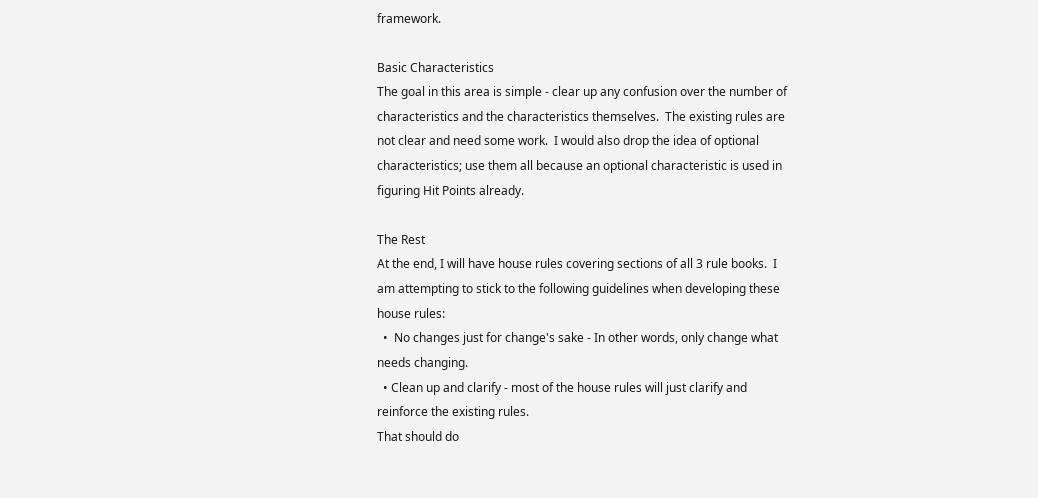framework.

Basic Characteristics
The goal in this area is simple - clear up any confusion over the number of characteristics and the characteristics themselves.  The existing rules are not clear and need some work.  I would also drop the idea of optional characteristics; use them all because an optional characteristic is used in figuring Hit Points already.

The Rest
At the end, I will have house rules covering sections of all 3 rule books.  I am attempting to stick to the following guidelines when developing these house rules:
  •  No changes just for change's sake - In other words, only change what needs changing.
  • Clean up and clarify - most of the house rules will just clarify and reinforce the existing rules.
That should do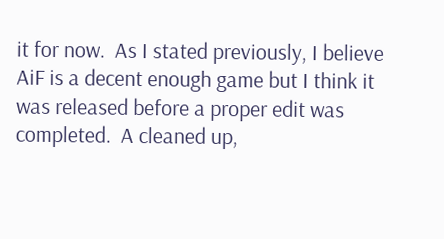it for now.  As I stated previously, I believe AiF is a decent enough game but I think it was released before a proper edit was completed.  A cleaned up,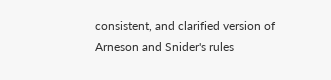consistent, and clarified version of Arneson and Snider's rules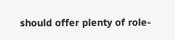should offer plenty of role-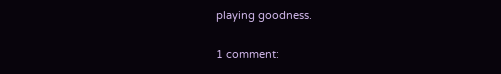playing goodness.

1 comment: